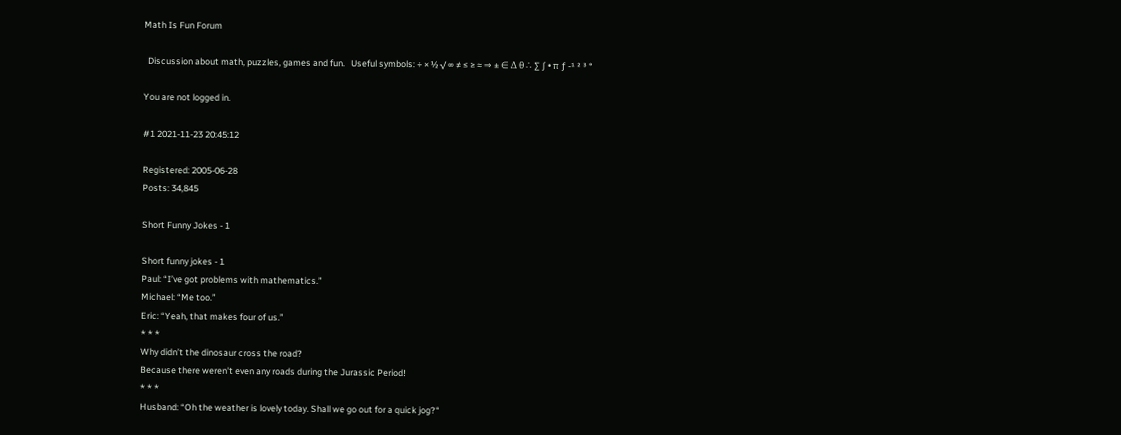Math Is Fun Forum

  Discussion about math, puzzles, games and fun.   Useful symbols: ÷ × ½ √ ∞ ≠ ≤ ≥ ≈ ⇒ ± ∈ Δ θ ∴ ∑ ∫ • π ƒ -¹ ² ³ °

You are not logged in.

#1 2021-11-23 20:45:12

Registered: 2005-06-28
Posts: 34,845

Short Funny Jokes - 1

Short funny jokes - 1
Paul: “I’ve got problems with mathematics.”
Michael: “Me too.”
Eric: “Yeah, that makes four of us.”
* * *
Why didn’t the dinosaur cross the road?
Because there weren't even any roads during the Jurassic Period!
* * *
Husband: “Oh the weather is lovely today. Shall we go out for a quick jog?“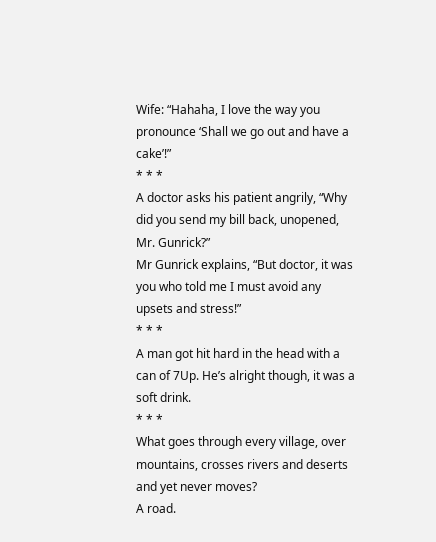Wife: “Hahaha, I love the way you pronounce ‘Shall we go out and have a cake’!”
* * *
A doctor asks his patient angrily, “Why did you send my bill back, unopened, Mr. Gunrick?”
Mr Gunrick explains, “But doctor, it was you who told me I must avoid any upsets and stress!”
* * *
A man got hit hard in the head with a can of 7Up. He’s alright though, it was a soft drink.
* * *
What goes through every village, over mountains, crosses rivers and deserts and yet never moves?
A road.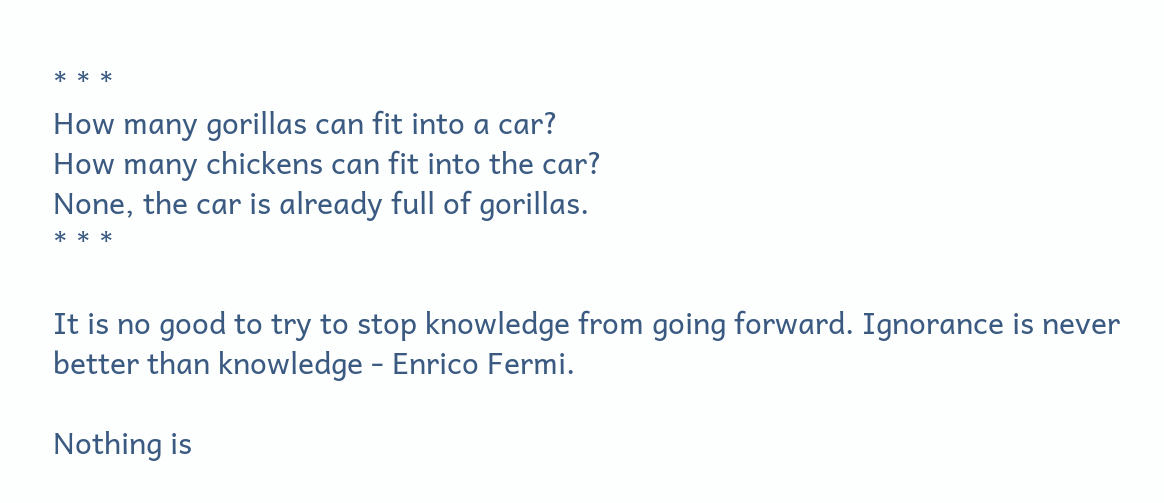* * *
How many gorillas can fit into a car?
How many chickens can fit into the car?
None, the car is already full of gorillas.
* * *

It is no good to try to stop knowledge from going forward. Ignorance is never better than knowledge - Enrico Fermi.

Nothing is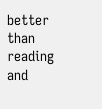better than reading and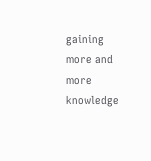gaining more and more knowledge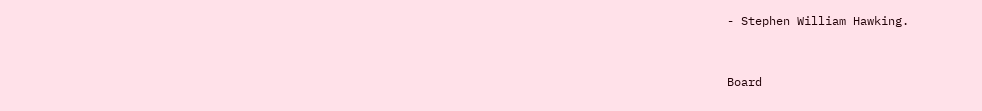- Stephen William Hawking.


Board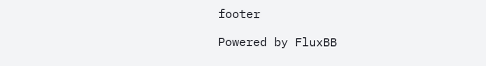footer

Powered by FluxBB